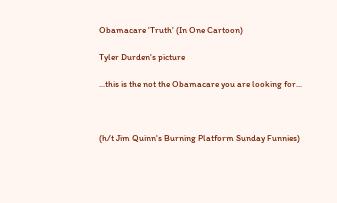Obamacare 'Truth' (In One Cartoon)

Tyler Durden's picture

...this is the not the Obamacare you are looking for...



(h/t Jim Quinn's Burning Platform Sunday Funnies)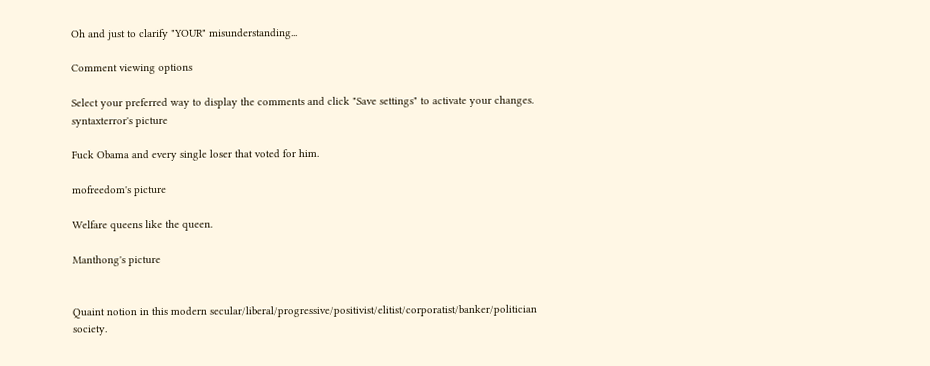Oh and just to clarify "YOUR" misunderstanding...

Comment viewing options

Select your preferred way to display the comments and click "Save settings" to activate your changes.
syntaxterror's picture

Fuck Obama and every single loser that voted for him.

mofreedom's picture

Welfare queens like the queen.

Manthong's picture


Quaint notion in this modern secular/liberal/progressive/positivist/elitist/corporatist/banker/politician society.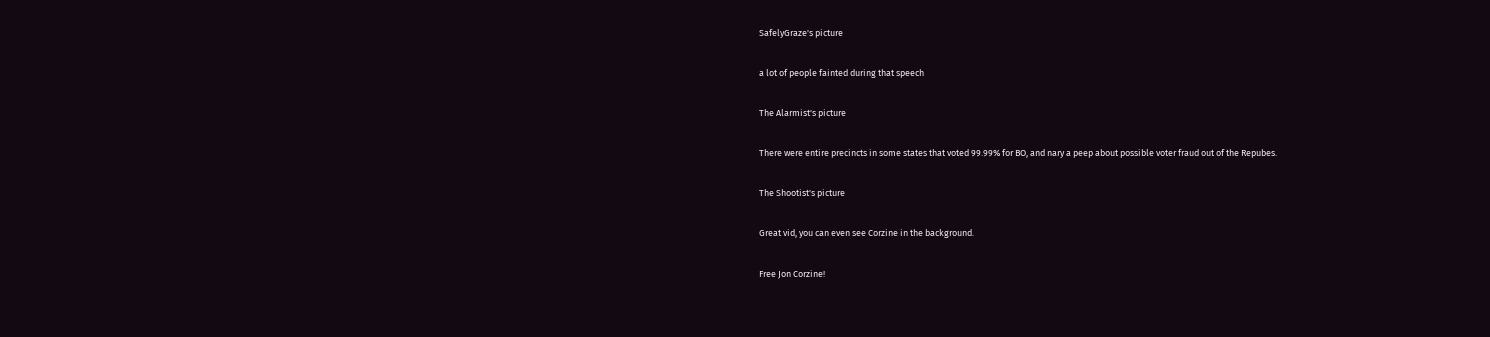SafelyGraze's picture

a lot of people fainted during that speech

The Alarmist's picture

There were entire precincts in some states that voted 99.99% for BO, and nary a peep about possible voter fraud out of the Repubes.

The Shootist's picture

Great vid, you can even see Corzine in the background.

Free Jon Corzine!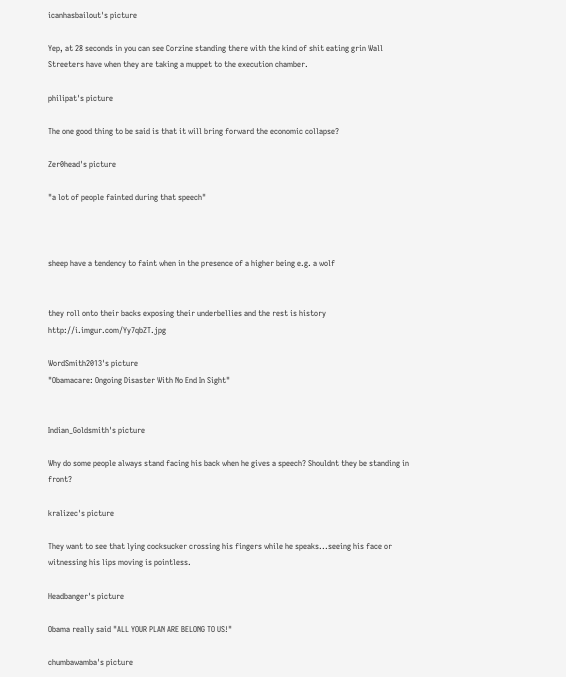icanhasbailout's picture

Yep, at 28 seconds in you can see Corzine standing there with the kind of shit eating grin Wall Streeters have when they are taking a muppet to the execution chamber.

philipat's picture

The one good thing to be said is that it will bring forward the economic collapse?

Zer0head's picture

"a lot of people fainted during that speech"



sheep have a tendency to faint when in the presence of a higher being e.g. a wolf


they roll onto their backs exposing their underbellies and the rest is history http://i.imgur.com/Yy7qbZT.jpg

WordSmith2013's picture
"Obamacare: Ongoing Disaster With No End In Sight"


Indian_Goldsmith's picture

Why do some people always stand facing his back when he gives a speech? Shouldnt they be standing in front?

kralizec's picture

They want to see that lying cocksucker crossing his fingers while he speaks...seeing his face or witnessing his lips moving is pointless.

Headbanger's picture

Obama really said "ALL YOUR PLAN ARE BELONG TO US!"

chumbawamba's picture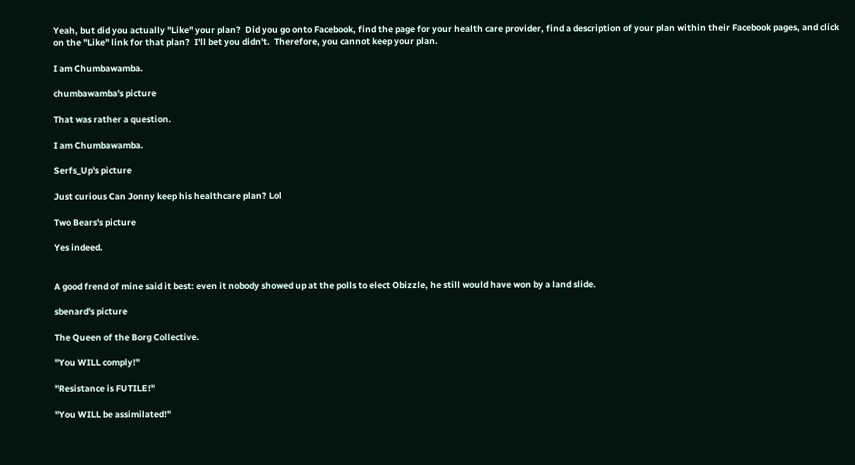Yeah, but did you actually "Like" your plan?  Did you go onto Facebook, find the page for your health care provider, find a description of your plan within their Facebook pages, and click on the "Like" link for that plan?  I'll bet you didn't.  Therefore, you cannot keep your plan.

I am Chumbawamba.

chumbawamba's picture

That was rather a question.

I am Chumbawamba.

Serfs_Up's picture

Just curious Can Jonny keep his healthcare plan? Lol

Two Bears's picture

Yes indeed.


A good frend of mine said it best: even it nobody showed up at the polls to elect Obizzle, he still would have won by a land slide.

sbenard's picture

The Queen of the Borg Collective.

"You WILL comply!"

"Resistance is FUTILE!"

"You WILL be assimilated!"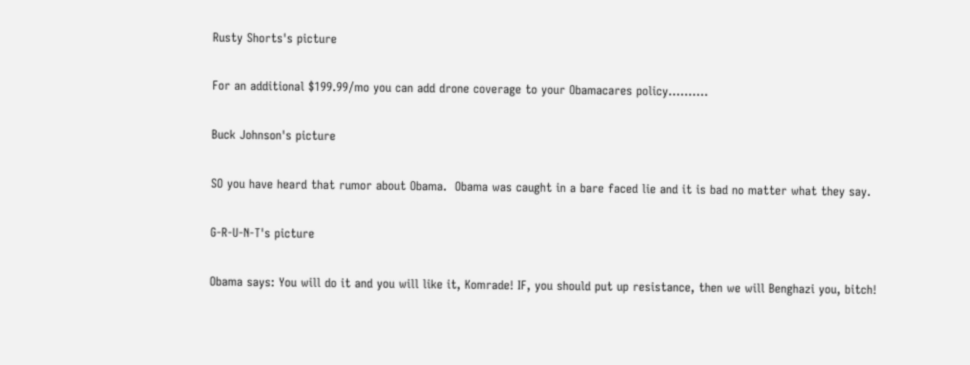Rusty Shorts's picture

For an additional $199.99/mo you can add drone coverage to your Obamacares policy..........

Buck Johnson's picture

SO you have heard that rumor about Obama.  Obama was caught in a bare faced lie and it is bad no matter what they say.

G-R-U-N-T's picture

Obama says: You will do it and you will like it, Komrade! IF, you should put up resistance, then we will Benghazi you, bitch!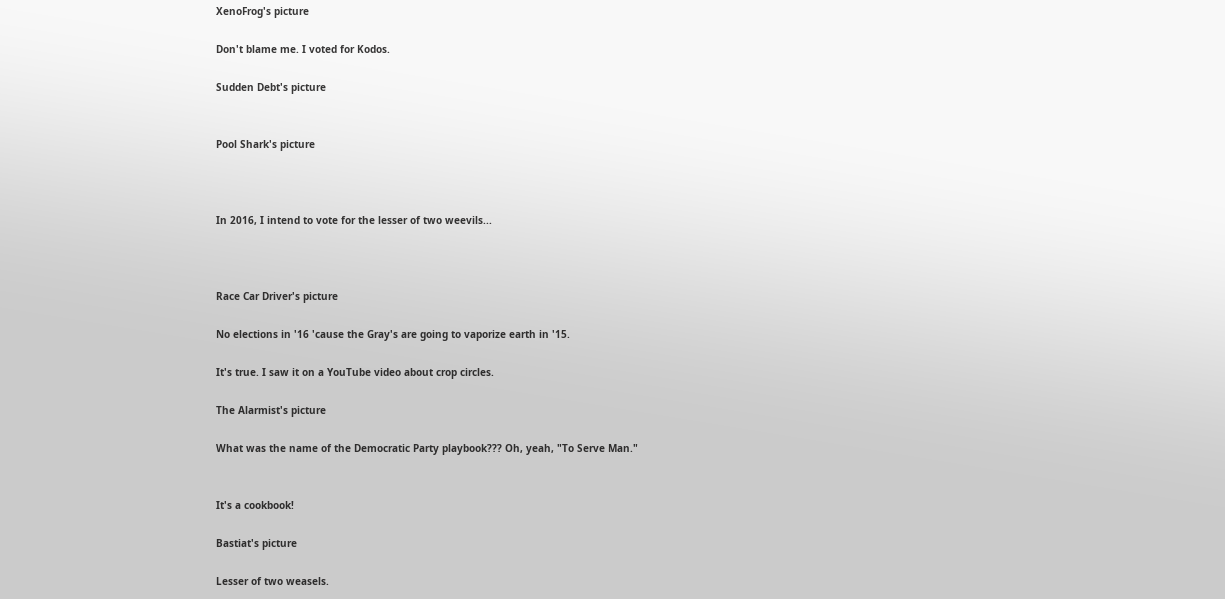XenoFrog's picture

Don't blame me. I voted for Kodos.

Sudden Debt's picture


Pool Shark's picture



In 2016, I intend to vote for the lesser of two weevils...



Race Car Driver's picture

No elections in '16 'cause the Gray's are going to vaporize earth in '15.

It's true. I saw it on a YouTube video about crop circles.

The Alarmist's picture

What was the name of the Democratic Party playbook??? Oh, yeah, "To Serve Man."


It's a cookbook!

Bastiat's picture

Lesser of two weasels.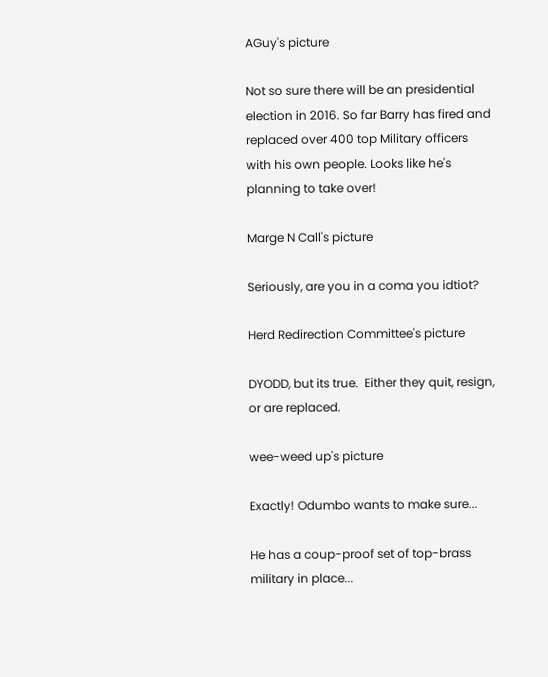AGuy's picture

Not so sure there will be an presidential election in 2016. So far Barry has fired and replaced over 400 top Military officers with his own people. Looks like he's planning to take over!

Marge N Call's picture

Seriously, are you in a coma you idtiot?

Herd Redirection Committee's picture

DYODD, but its true.  Either they quit, resign, or are replaced.

wee-weed up's picture

Exactly! Odumbo wants to make sure...

He has a coup-proof set of top-brass military in place...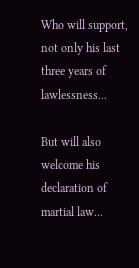Who will support, not only his last three years of lawlessness...

But will also welcome his declaration of martial law...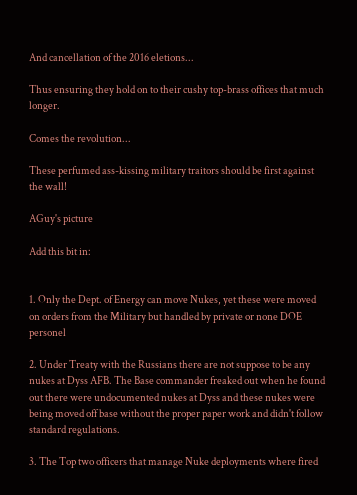And cancellation of the 2016 eletions...

Thus ensuring they hold on to their cushy top-brass offices that much longer.

Comes the revolution...

These perfumed ass-kissing military traitors should be first against the wall!

AGuy's picture

Add this bit in:


1. Only the Dept. of Energy can move Nukes, yet these were moved on orders from the Military but handled by private or none DOE personel

2. Under Treaty with the Russians there are not suppose to be any nukes at Dyss AFB. The Base commander freaked out when he found out there were undocumented nukes at Dyss and these nukes were being moved off base without the proper paper work and didn't follow standard regulations.

3. The Top two officers that manage Nuke deployments where fired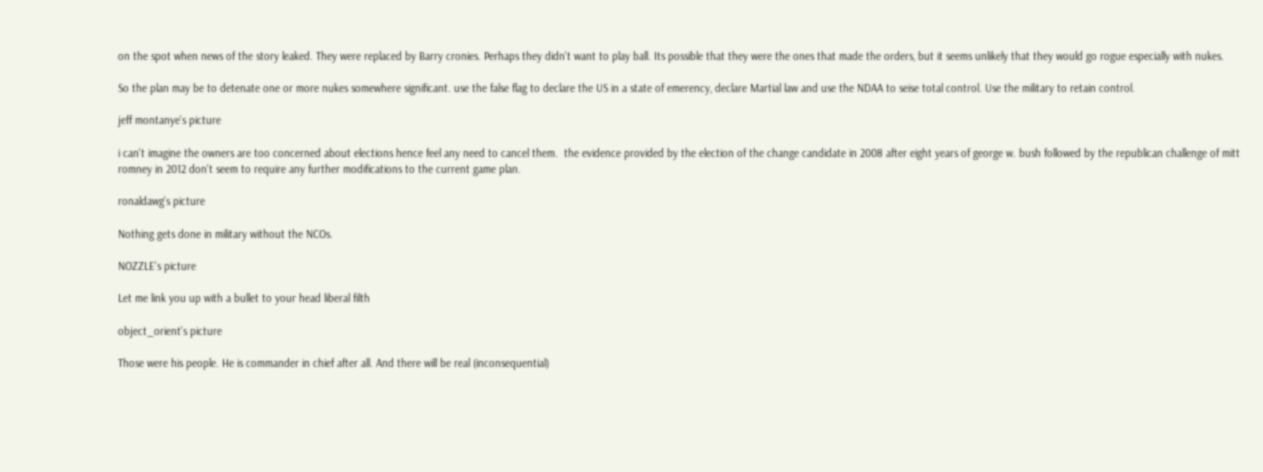on the spot when news of the story leaked. They were replaced by Barry cronies. Perhaps they didn't want to play ball. Its possible that they were the ones that made the orders, but it seems unlikely that they would go rogue especially with nukes.

So the plan may be to detenate one or more nukes somewhere significant. use the false flag to declare the US in a state of emerency, declare Martial law and use the NDAA to seise total control. Use the military to retain control.

jeff montanye's picture

i can't imagine the owners are too concerned about elections hence feel any need to cancel them.  the evidence provided by the election of the change candidate in 2008 after eight years of george w. bush followed by the republican challenge of mitt romney in 2012 don't seem to require any further modifications to the current game plan.

ronaldawg's picture

Nothing gets done in military without the NCOs.

NOZZLE's picture

Let me link you up with a bullet to your head liberal filth

object_orient's picture

Those were his people. He is commander in chief after all. And there will be real (inconsequential)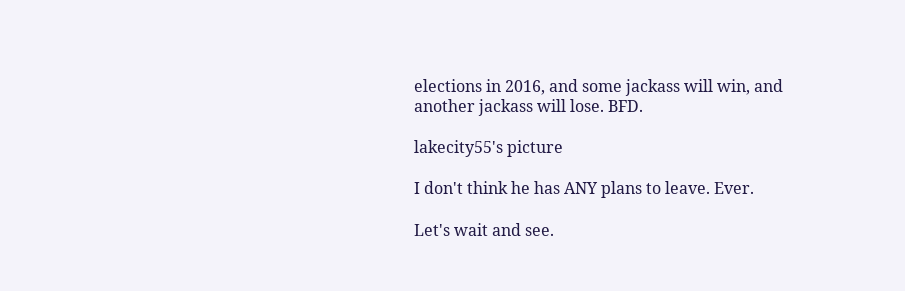elections in 2016, and some jackass will win, and another jackass will lose. BFD.

lakecity55's picture

I don't think he has ANY plans to leave. Ever.

Let's wait and see.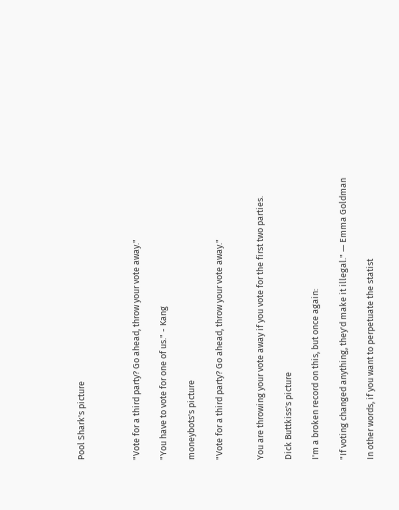Pool Shark's picture



"Vote for a third party? Go ahead, throw your vote away."

"You have to vote for one of us." - Kang

moneybots's picture

"Vote for a third party? Go ahead, throw your vote away."


You are throwing your vote away if you vote for the first two parties.

Dick Buttkiss's picture

I'm a broken record on this, but once again:

"If voting changed anything, they'd make it illegal." — Emma Goldman

In other words, if you want to perpetuate the statist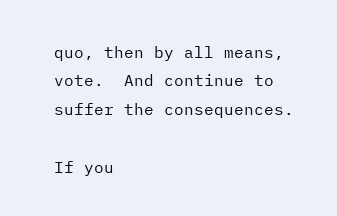quo, then by all means, vote.  And continue to suffer the consequences.

If you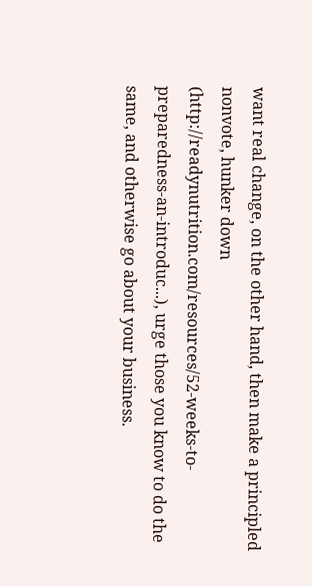want real change, on the other hand, then make a principled nonvote, hunker down (http://readynutrition.com/resources/52-weeks-to-preparedness-an-introduc...), urge those you know to do the same, and otherwise go about your business.